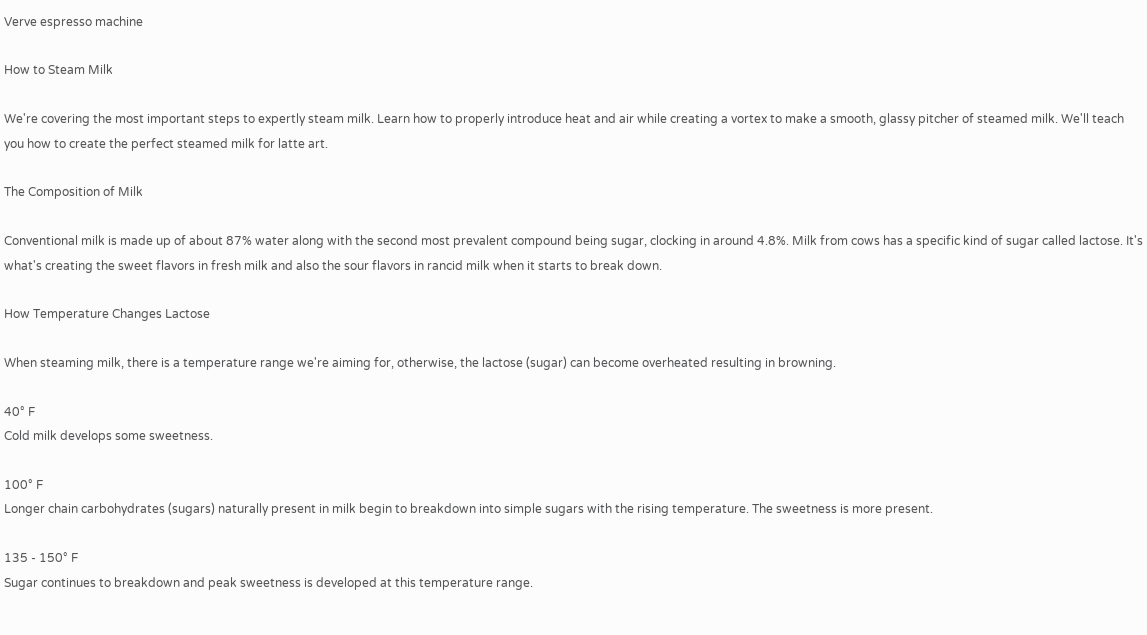Verve espresso machine

How to Steam Milk

We're covering the most important steps to expertly steam milk. Learn how to properly introduce heat and air while creating a vortex to make a smooth, glassy pitcher of steamed milk. We'll teach you how to create the perfect steamed milk for latte art.

The Composition of Milk

Conventional milk is made up of about 87% water along with the second most prevalent compound being sugar, clocking in around 4.8%. Milk from cows has a specific kind of sugar called lactose. It's what's creating the sweet flavors in fresh milk and also the sour flavors in rancid milk when it starts to break down.

How Temperature Changes Lactose

When steaming milk, there is a temperature range we're aiming for, otherwise, the lactose (sugar) can become overheated resulting in browning.

40° F
Cold milk develops some sweetness.

100° F
Longer chain carbohydrates (sugars) naturally present in milk begin to breakdown into simple sugars with the rising temperature. The sweetness is more present.

135 - 150° F
Sugar continues to breakdown and peak sweetness is developed at this temperature range.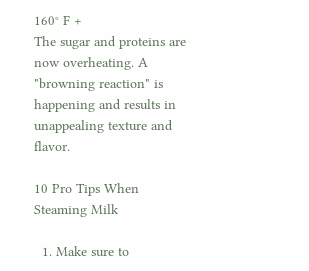160° F +
The sugar and proteins are now overheating. A "browning reaction" is happening and results in unappealing texture and flavor.

10 Pro Tips When Steaming Milk

  1. Make sure to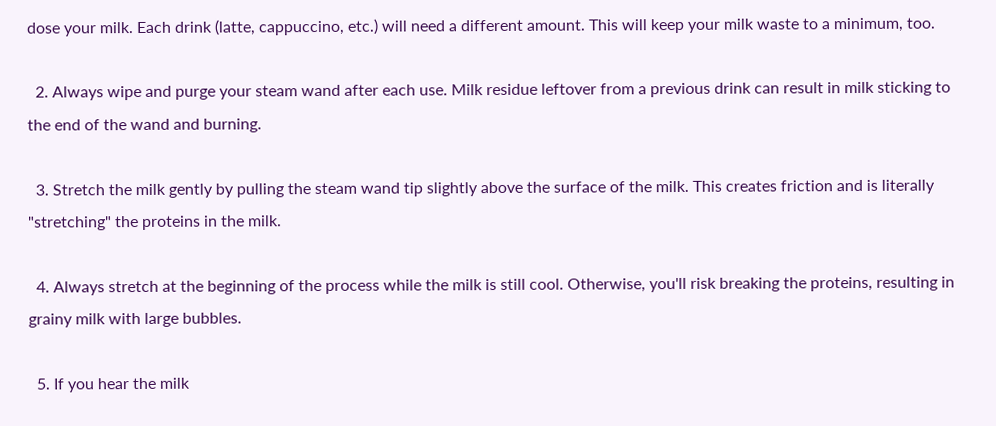dose your milk. Each drink (latte, cappuccino, etc.) will need a different amount. This will keep your milk waste to a minimum, too.

  2. Always wipe and purge your steam wand after each use. Milk residue leftover from a previous drink can result in milk sticking to the end of the wand and burning.

  3. Stretch the milk gently by pulling the steam wand tip slightly above the surface of the milk. This creates friction and is literally "stretching" the proteins in the milk.

  4. Always stretch at the beginning of the process while the milk is still cool. Otherwise, you'll risk breaking the proteins, resulting in grainy milk with large bubbles.

  5. If you hear the milk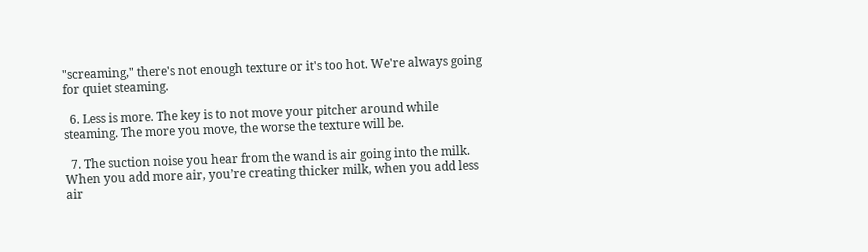"screaming," there's not enough texture or it's too hot. We're always going for quiet steaming.

  6. Less is more. The key is to not move your pitcher around while steaming. The more you move, the worse the texture will be.

  7. The suction noise you hear from the wand is air going into the milk. When you add more air, you’re creating thicker milk, when you add less air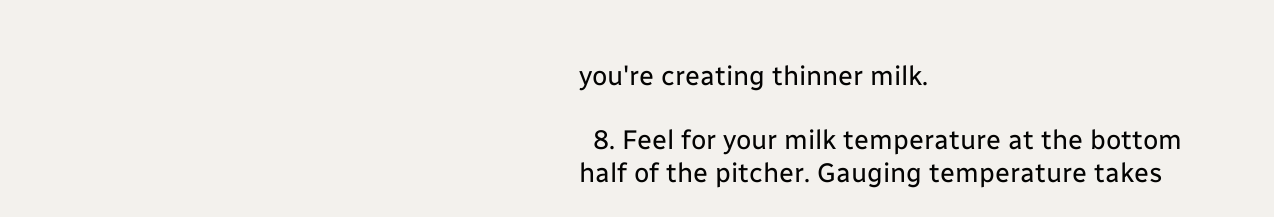you're creating thinner milk.

  8. Feel for your milk temperature at the bottom half of the pitcher. Gauging temperature takes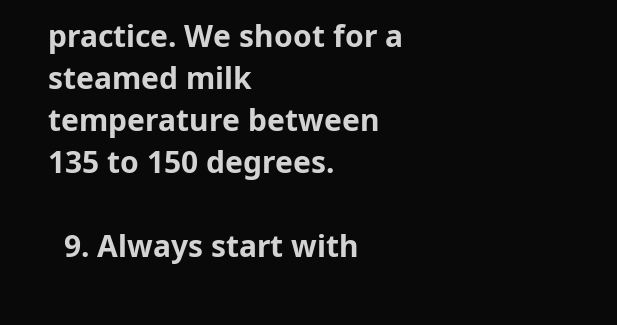practice. We shoot for a steamed milk temperature between 135 to 150 degrees.

  9. Always start with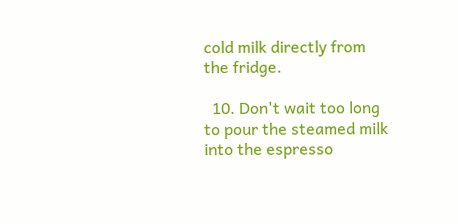cold milk directly from the fridge.

  10. Don't wait too long to pour the steamed milk into the espresso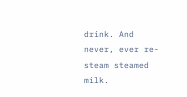drink. And never, ever re-steam steamed milk.